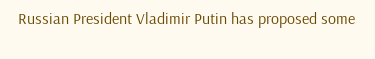Russian President Vladimir Putin has proposed some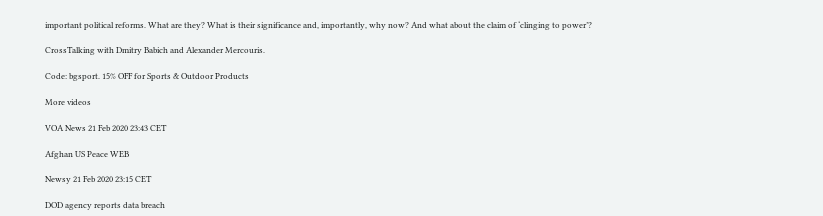important political reforms. What are they? What is their significance and, importantly, why now? And what about the claim of ‘clinging to power’?

CrossTalking with Dmitry Babich and Alexander Mercouris.

Code: bgsport. 15% OFF for Sports & Outdoor Products

More videos

VOA News 21 Feb 2020 23:43 CET

Afghan US Peace WEB

Newsy 21 Feb 2020 23:15 CET

DOD agency reports data breach